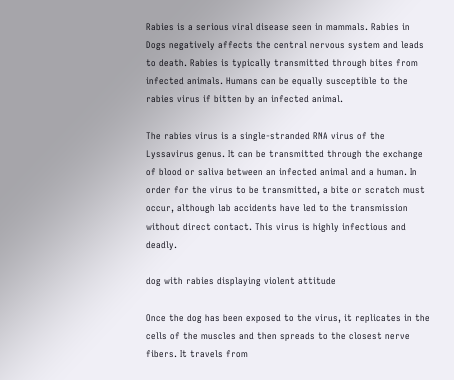Rabies is a serious viral disease seen in mammals. Rabies in Dogs negatively affects the central nervous system and leads to death. Rabies is typically transmitted through bites from infected animals. Humans can be equally susceptible to the rabies virus if bitten by an infected animal.

The rabies virus is a single-stranded RNA virus of the Lyssavirus genus. It can be transmitted through the exchange of blood or saliva between an infected animal and a human. In order for the virus to be transmitted, a bite or scratch must occur, although lab accidents have led to the transmission without direct contact. This virus is highly infectious and deadly.

dog with rabies displaying violent attitude

Once the dog has been exposed to the virus, it replicates in the cells of the muscles and then spreads to the closest nerve fibers. It travels from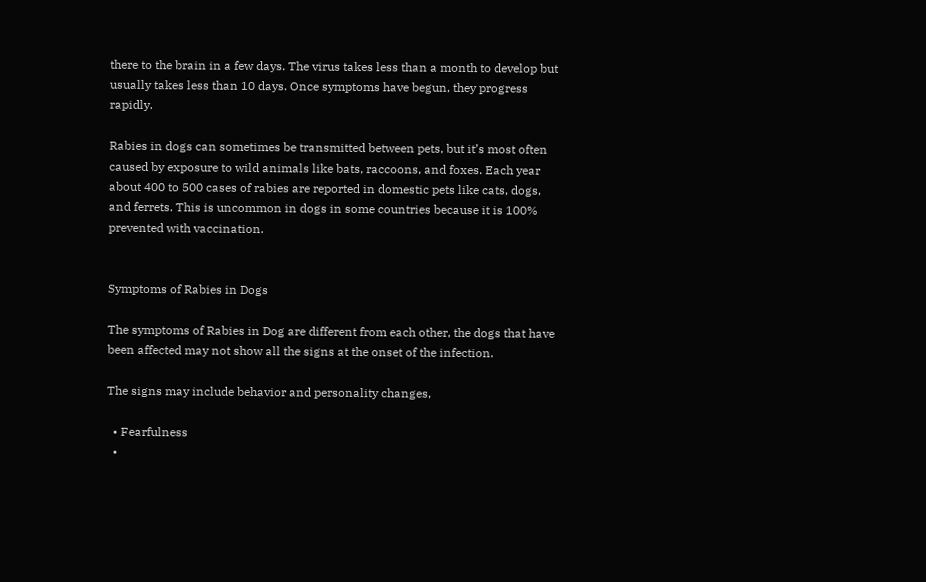there to the brain in a few days. The virus takes less than a month to develop but usually takes less than 10 days. Once symptoms have begun, they progress rapidly.

Rabies in dogs can sometimes be transmitted between pets, but it’s most often caused by exposure to wild animals like bats, raccoons, and foxes. Each year about 400 to 500 cases of rabies are reported in domestic pets like cats, dogs, and ferrets. This is uncommon in dogs in some countries because it is 100% prevented with vaccination.


Symptoms of Rabies in Dogs

The symptoms of Rabies in Dog are different from each other, the dogs that have been affected may not show all the signs at the onset of the infection.

The signs may include behavior and personality changes,

  • Fearfulness
  •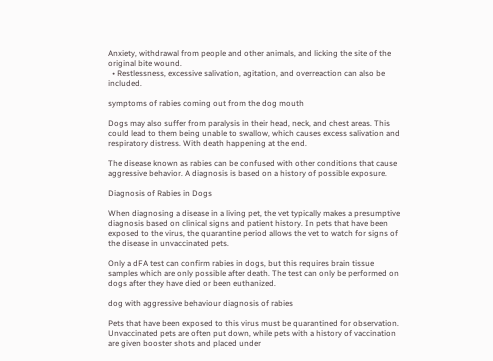Anxiety, withdrawal from people and other animals, and licking the site of the original bite wound.
  • Restlessness, excessive salivation, agitation, and overreaction can also be included.

symptoms of rabies coming out from the dog mouth

Dogs may also suffer from paralysis in their head, neck, and chest areas. This could lead to them being unable to swallow, which causes excess salivation and respiratory distress. With death happening at the end.

The disease known as rabies can be confused with other conditions that cause aggressive behavior. A diagnosis is based on a history of possible exposure.

Diagnosis of Rabies in Dogs

When diagnosing a disease in a living pet, the vet typically makes a presumptive diagnosis based on clinical signs and patient history. In pets that have been exposed to the virus, the quarantine period allows the vet to watch for signs of the disease in unvaccinated pets.

Only a dFA test can confirm rabies in dogs, but this requires brain tissue samples which are only possible after death. The test can only be performed on dogs after they have died or been euthanized.

dog with aggressive behaviour diagnosis of rabies

Pets that have been exposed to this virus must be quarantined for observation. Unvaccinated pets are often put down, while pets with a history of vaccination are given booster shots and placed under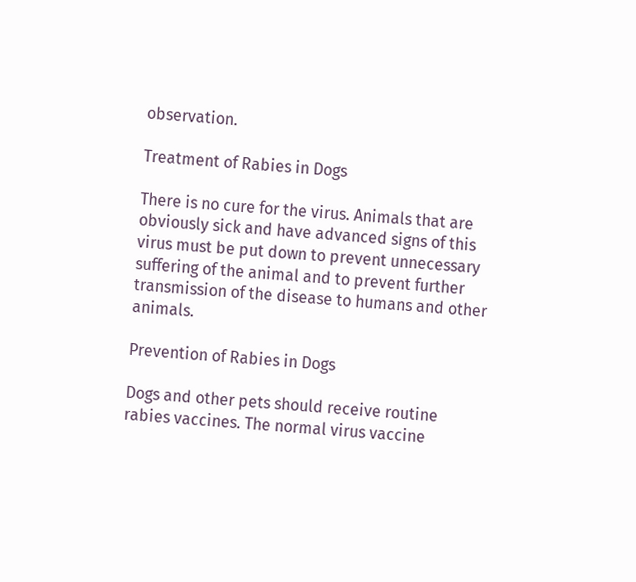observation.

Treatment of Rabies in Dogs

There is no cure for the virus. Animals that are obviously sick and have advanced signs of this virus must be put down to prevent unnecessary suffering of the animal and to prevent further transmission of the disease to humans and other animals.

Prevention of Rabies in Dogs

Dogs and other pets should receive routine rabies vaccines. The normal virus vaccine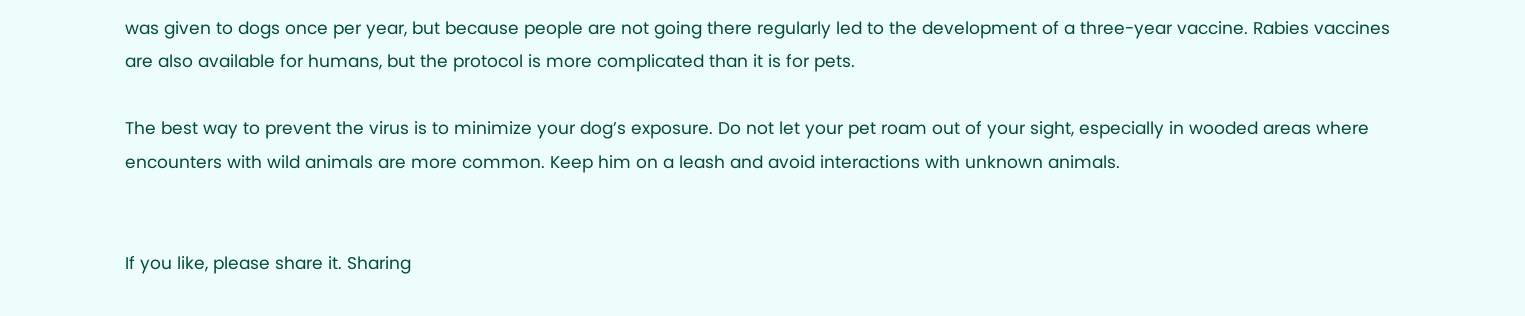was given to dogs once per year, but because people are not going there regularly led to the development of a three-year vaccine. Rabies vaccines are also available for humans, but the protocol is more complicated than it is for pets.

The best way to prevent the virus is to minimize your dog’s exposure. Do not let your pet roam out of your sight, especially in wooded areas where encounters with wild animals are more common. Keep him on a leash and avoid interactions with unknown animals.


If you like, please share it. Sharing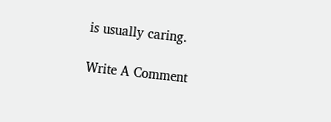is usually caring.

Write A Comment